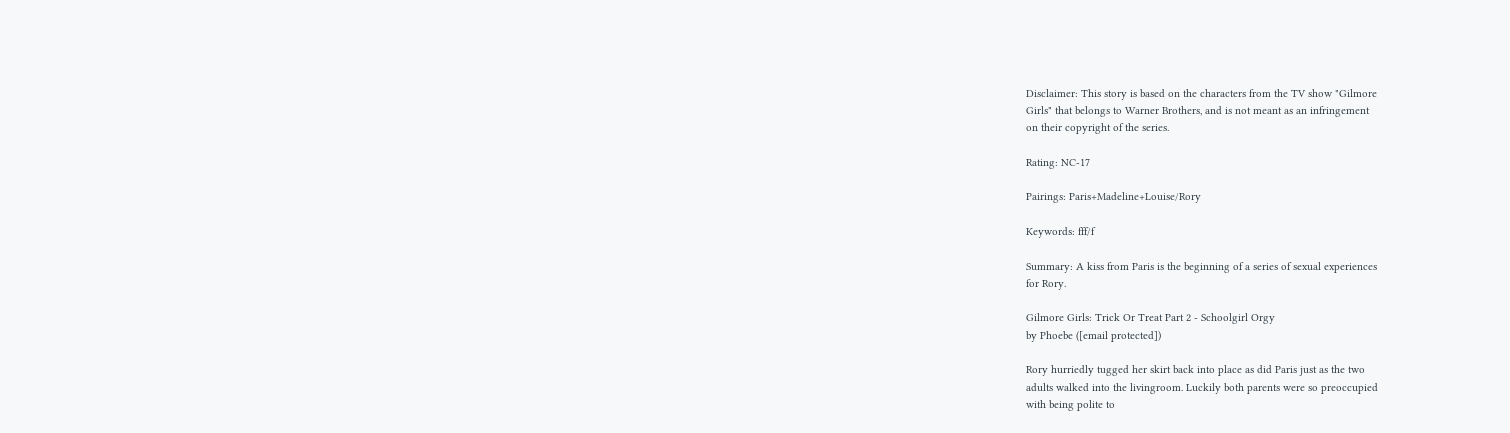Disclaimer: This story is based on the characters from the TV show "Gilmore
Girls" that belongs to Warner Brothers, and is not meant as an infringement
on their copyright of the series.

Rating: NC-17

Pairings: Paris+Madeline+Louise/Rory

Keywords: fff/f

Summary: A kiss from Paris is the beginning of a series of sexual experiences
for Rory.

Gilmore Girls: Trick Or Treat Part 2 - Schoolgirl Orgy
by Phoebe ([email protected])

Rory hurriedly tugged her skirt back into place as did Paris just as the two
adults walked into the livingroom. Luckily both parents were so preoccupied
with being polite to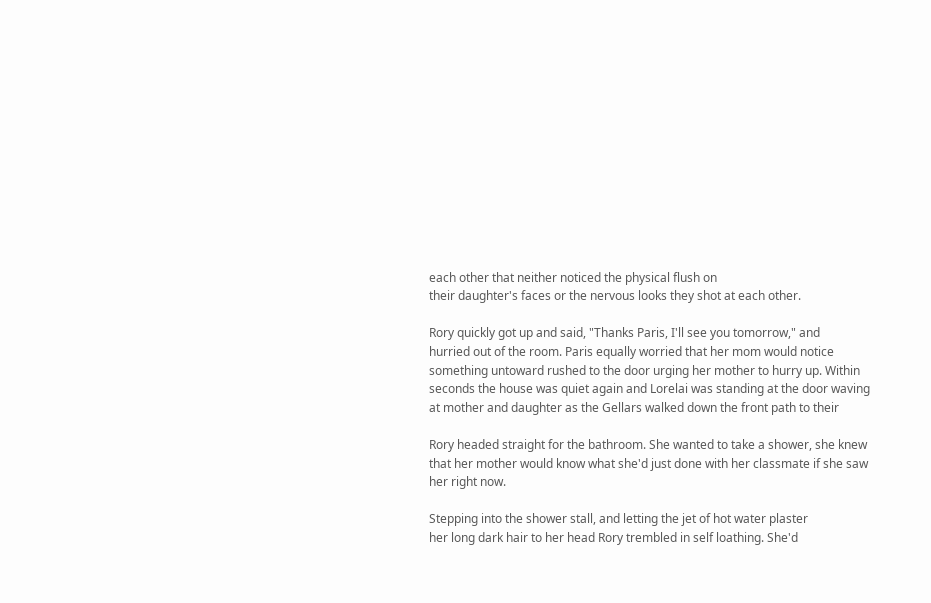each other that neither noticed the physical flush on
their daughter's faces or the nervous looks they shot at each other.

Rory quickly got up and said, "Thanks Paris, I'll see you tomorrow," and
hurried out of the room. Paris equally worried that her mom would notice
something untoward rushed to the door urging her mother to hurry up. Within
seconds the house was quiet again and Lorelai was standing at the door waving
at mother and daughter as the Gellars walked down the front path to their

Rory headed straight for the bathroom. She wanted to take a shower, she knew
that her mother would know what she'd just done with her classmate if she saw
her right now.

Stepping into the shower stall, and letting the jet of hot water plaster
her long dark hair to her head Rory trembled in self loathing. She'd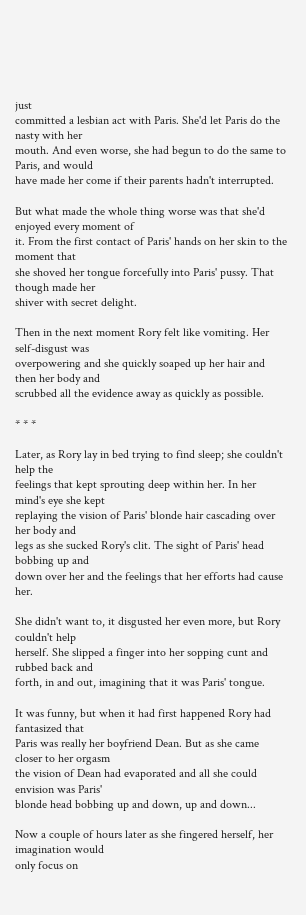just
committed a lesbian act with Paris. She'd let Paris do the nasty with her
mouth. And even worse, she had begun to do the same to Paris, and would
have made her come if their parents hadn't interrupted.

But what made the whole thing worse was that she'd enjoyed every moment of
it. From the first contact of Paris' hands on her skin to the moment that
she shoved her tongue forcefully into Paris' pussy. That though made her
shiver with secret delight.

Then in the next moment Rory felt like vomiting. Her self-disgust was
overpowering and she quickly soaped up her hair and then her body and
scrubbed all the evidence away as quickly as possible.

* * *

Later, as Rory lay in bed trying to find sleep; she couldn't help the
feelings that kept sprouting deep within her. In her mind's eye she kept
replaying the vision of Paris' blonde hair cascading over her body and
legs as she sucked Rory's clit. The sight of Paris' head bobbing up and
down over her and the feelings that her efforts had cause her.

She didn't want to, it disgusted her even more, but Rory couldn't help
herself. She slipped a finger into her sopping cunt and rubbed back and
forth, in and out, imagining that it was Paris' tongue.

It was funny, but when it had first happened Rory had fantasized that
Paris was really her boyfriend Dean. But as she came closer to her orgasm
the vision of Dean had evaporated and all she could envision was Paris'
blonde head bobbing up and down, up and down...

Now a couple of hours later as she fingered herself, her imagination would
only focus on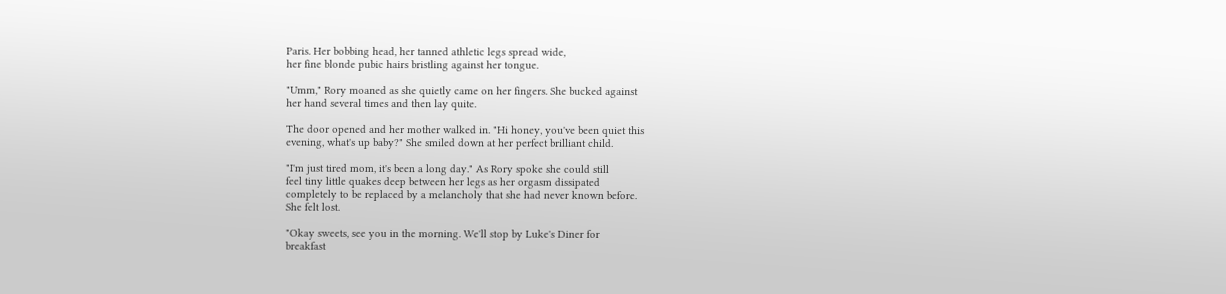Paris. Her bobbing head, her tanned athletic legs spread wide,
her fine blonde pubic hairs bristling against her tongue.

"Umm," Rory moaned as she quietly came on her fingers. She bucked against
her hand several times and then lay quite.

The door opened and her mother walked in. "Hi honey, you've been quiet this
evening, what's up baby?" She smiled down at her perfect brilliant child.

"I'm just tired mom, it's been a long day." As Rory spoke she could still
feel tiny little quakes deep between her legs as her orgasm dissipated
completely to be replaced by a melancholy that she had never known before.
She felt lost.

"Okay sweets, see you in the morning. We'll stop by Luke's Diner for
breakfast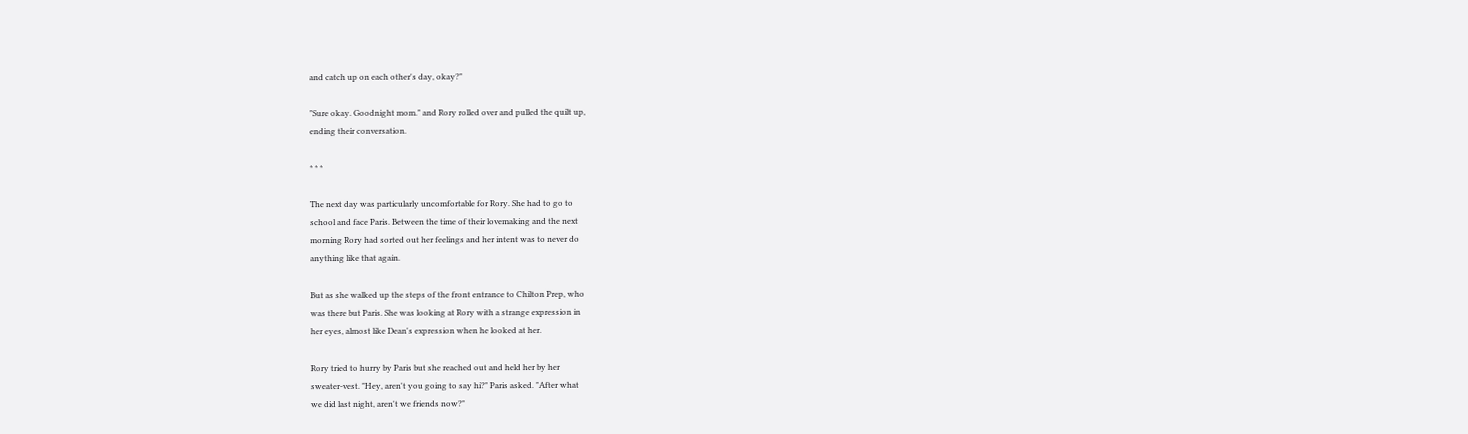and catch up on each other's day, okay?"

"Sure okay. Goodnight mom." and Rory rolled over and pulled the quilt up,
ending their conversation.

* * *

The next day was particularly uncomfortable for Rory. She had to go to
school and face Paris. Between the time of their lovemaking and the next
morning Rory had sorted out her feelings and her intent was to never do
anything like that again.

But as she walked up the steps of the front entrance to Chilton Prep, who
was there but Paris. She was looking at Rory with a strange expression in
her eyes, almost like Dean's expression when he looked at her.

Rory tried to hurry by Paris but she reached out and held her by her
sweater-vest. "Hey, aren't you going to say hi?" Paris asked. "After what
we did last night, aren't we friends now?"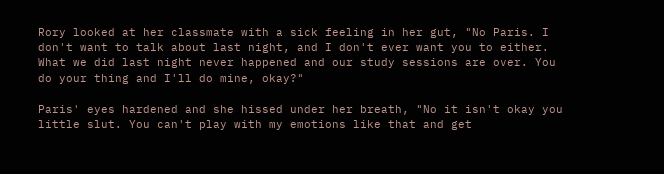Rory looked at her classmate with a sick feeling in her gut, "No Paris. I
don't want to talk about last night, and I don't ever want you to either.
What we did last night never happened and our study sessions are over. You
do your thing and I'll do mine, okay?"

Paris' eyes hardened and she hissed under her breath, "No it isn't okay you
little slut. You can't play with my emotions like that and get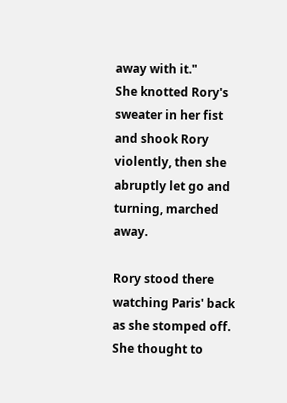away with it."
She knotted Rory's sweater in her fist and shook Rory violently, then she
abruptly let go and turning, marched away.

Rory stood there watching Paris' back as she stomped off. She thought to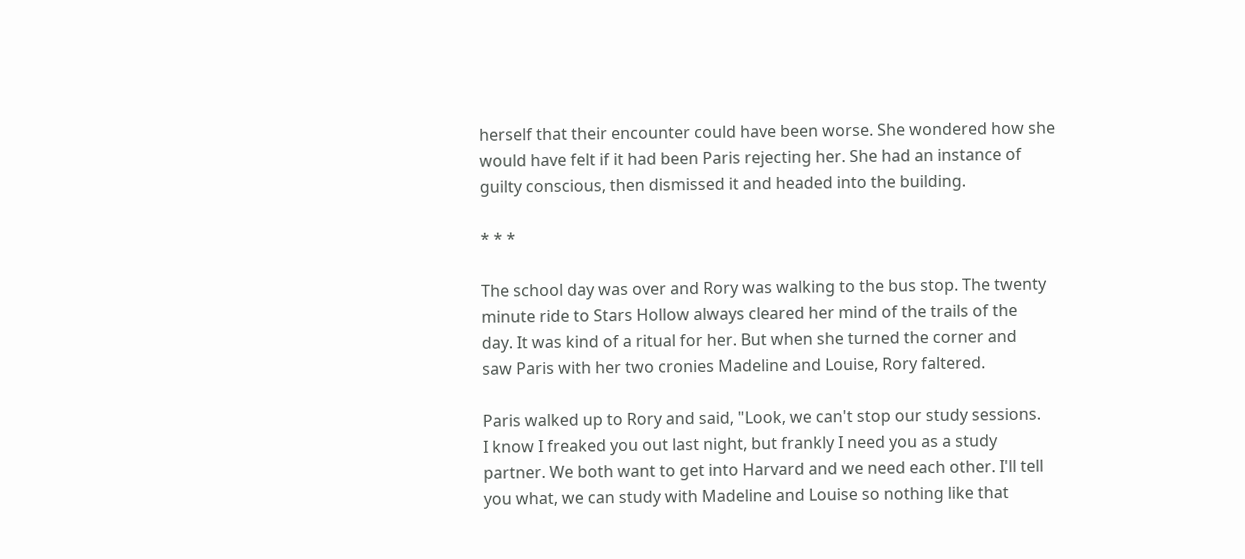herself that their encounter could have been worse. She wondered how she
would have felt if it had been Paris rejecting her. She had an instance of
guilty conscious, then dismissed it and headed into the building.

* * *

The school day was over and Rory was walking to the bus stop. The twenty
minute ride to Stars Hollow always cleared her mind of the trails of the
day. It was kind of a ritual for her. But when she turned the corner and
saw Paris with her two cronies Madeline and Louise, Rory faltered.

Paris walked up to Rory and said, "Look, we can't stop our study sessions.
I know I freaked you out last night, but frankly I need you as a study
partner. We both want to get into Harvard and we need each other. I'll tell
you what, we can study with Madeline and Louise so nothing like that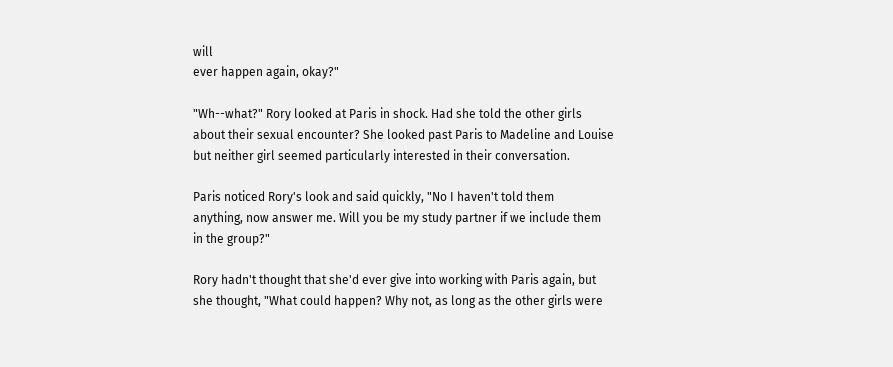will
ever happen again, okay?"

"Wh--what?" Rory looked at Paris in shock. Had she told the other girls
about their sexual encounter? She looked past Paris to Madeline and Louise
but neither girl seemed particularly interested in their conversation.

Paris noticed Rory's look and said quickly, "No I haven't told them
anything, now answer me. Will you be my study partner if we include them
in the group?"

Rory hadn't thought that she'd ever give into working with Paris again, but
she thought, "What could happen? Why not, as long as the other girls were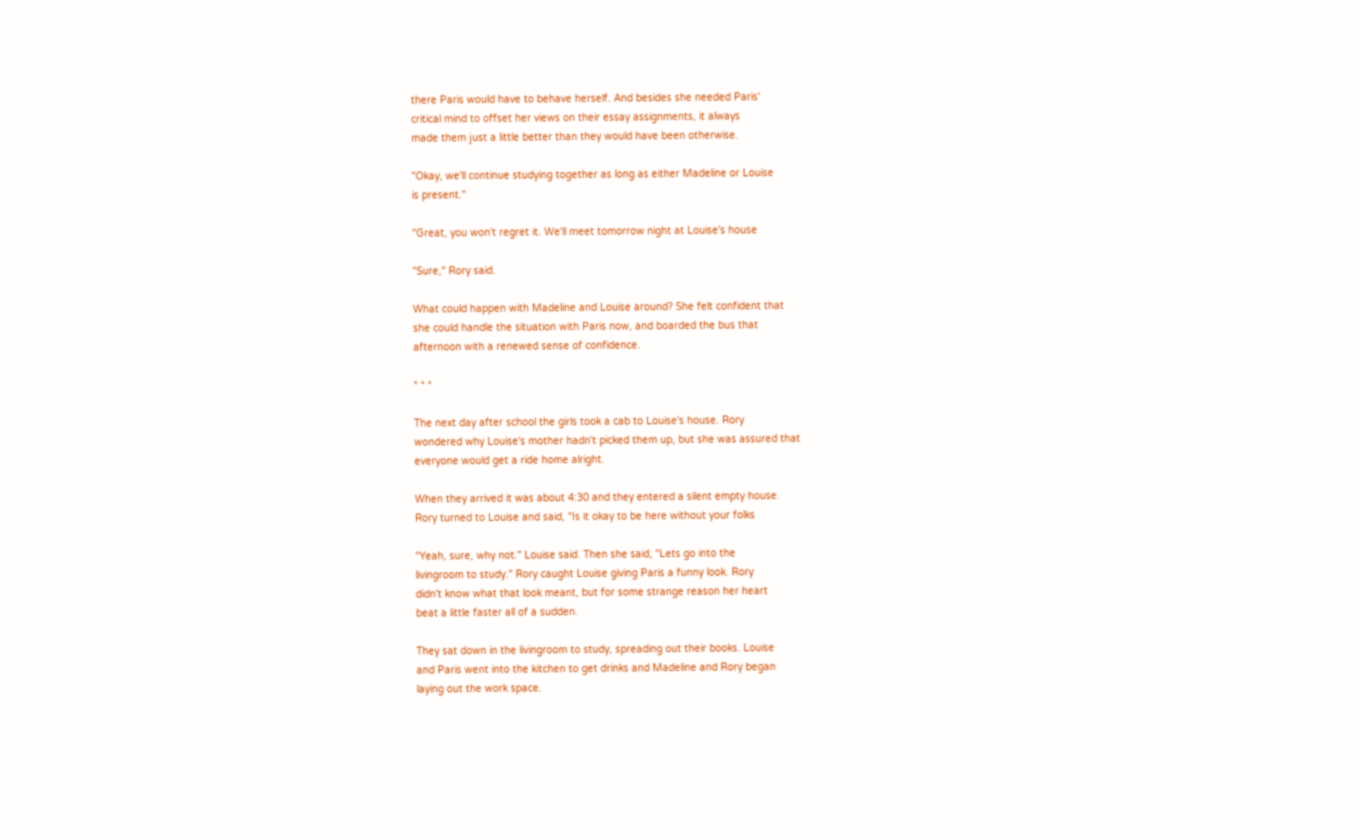there Paris would have to behave herself. And besides she needed Paris'
critical mind to offset her views on their essay assignments, it always
made them just a little better than they would have been otherwise.

"Okay, we'll continue studying together as long as either Madeline or Louise
is present."

"Great, you won't regret it. We'll meet tomorrow night at Louise's house

"Sure," Rory said.

What could happen with Madeline and Louise around? She felt confident that
she could handle the situation with Paris now, and boarded the bus that
afternoon with a renewed sense of confidence.

* * *

The next day after school the girls took a cab to Louise's house. Rory
wondered why Louise's mother hadn't picked them up, but she was assured that
everyone would get a ride home alright.

When they arrived it was about 4:30 and they entered a silent empty house.
Rory turned to Louise and said, "Is it okay to be here without your folks

"Yeah, sure, why not." Louise said. Then she said, "Lets go into the
livingroom to study." Rory caught Louise giving Paris a funny look. Rory
didn't know what that look meant, but for some strange reason her heart
beat a little faster all of a sudden.

They sat down in the livingroom to study, spreading out their books. Louise
and Paris went into the kitchen to get drinks and Madeline and Rory began
laying out the work space.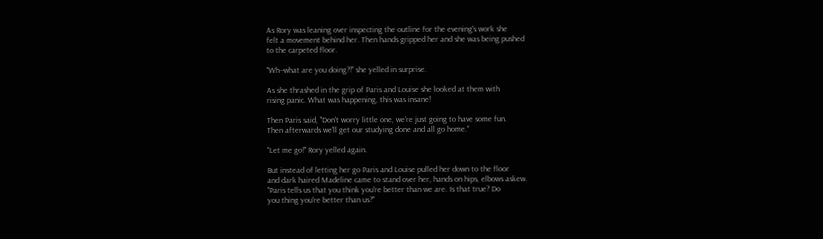As Rory was leaning over inspecting the outline for the evening's work she
felt a movement behind her. Then hands gripped her and she was being pushed
to the carpeted floor.

"Wh--what are you doing?!" she yelled in surprise.

As she thrashed in the grip of Paris and Louise she looked at them with
rising panic. What was happening, this was insane!

Then Paris said, "Don't worry little one, we're just going to have some fun.
Then afterwards we'll get our studying done and all go home."

"Let me go!" Rory yelled again.

But instead of letting her go Paris and Louise pulled her down to the floor
and dark haired Madeline came to stand over her, hands on hips, elbows askew.
"Paris tells us that you think you're better than we are. Is that true? Do
you thing you're better than us?"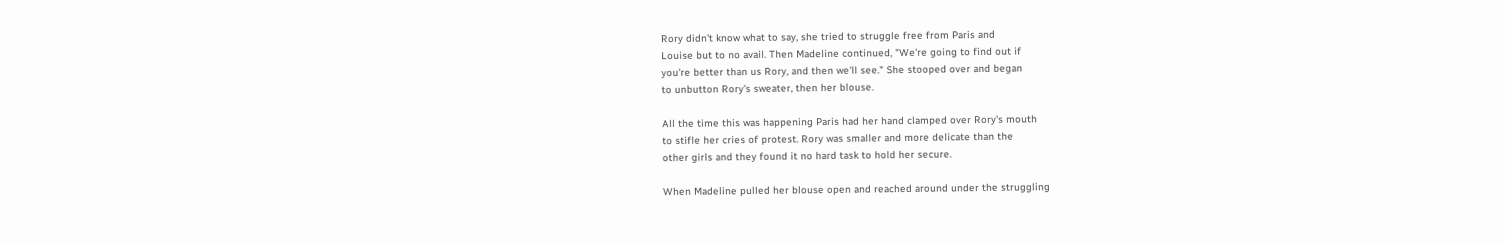Rory didn't know what to say, she tried to struggle free from Paris and
Louise but to no avail. Then Madeline continued, "We're going to find out if
you're better than us Rory, and then we'll see." She stooped over and began
to unbutton Rory's sweater, then her blouse.

All the time this was happening Paris had her hand clamped over Rory's mouth
to stifle her cries of protest. Rory was smaller and more delicate than the
other girls and they found it no hard task to hold her secure.

When Madeline pulled her blouse open and reached around under the struggling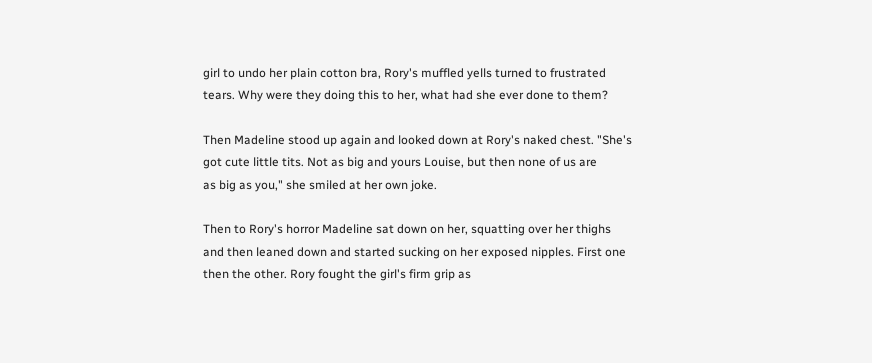girl to undo her plain cotton bra, Rory's muffled yells turned to frustrated
tears. Why were they doing this to her, what had she ever done to them?

Then Madeline stood up again and looked down at Rory's naked chest. "She's
got cute little tits. Not as big and yours Louise, but then none of us are
as big as you," she smiled at her own joke.

Then to Rory's horror Madeline sat down on her, squatting over her thighs
and then leaned down and started sucking on her exposed nipples. First one
then the other. Rory fought the girl's firm grip as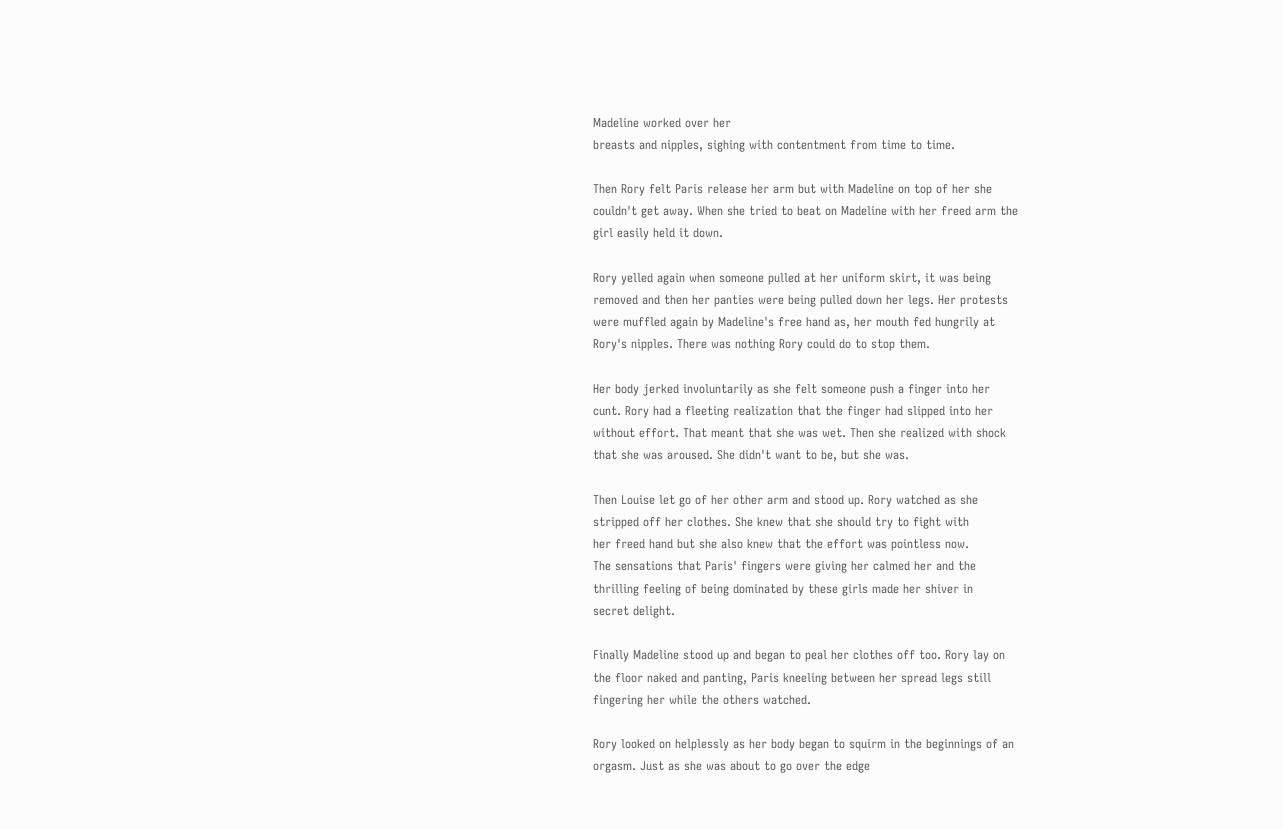Madeline worked over her
breasts and nipples, sighing with contentment from time to time.

Then Rory felt Paris release her arm but with Madeline on top of her she
couldn't get away. When she tried to beat on Madeline with her freed arm the
girl easily held it down.

Rory yelled again when someone pulled at her uniform skirt, it was being
removed and then her panties were being pulled down her legs. Her protests
were muffled again by Madeline's free hand as, her mouth fed hungrily at
Rory's nipples. There was nothing Rory could do to stop them.

Her body jerked involuntarily as she felt someone push a finger into her
cunt. Rory had a fleeting realization that the finger had slipped into her
without effort. That meant that she was wet. Then she realized with shock
that she was aroused. She didn't want to be, but she was.

Then Louise let go of her other arm and stood up. Rory watched as she
stripped off her clothes. She knew that she should try to fight with
her freed hand but she also knew that the effort was pointless now.
The sensations that Paris' fingers were giving her calmed her and the
thrilling feeling of being dominated by these girls made her shiver in
secret delight.

Finally Madeline stood up and began to peal her clothes off too. Rory lay on
the floor naked and panting, Paris kneeling between her spread legs still
fingering her while the others watched.

Rory looked on helplessly as her body began to squirm in the beginnings of an
orgasm. Just as she was about to go over the edge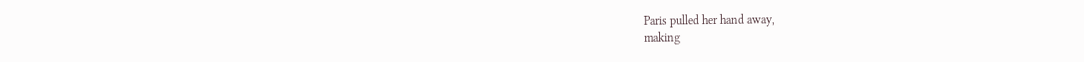Paris pulled her hand away,
making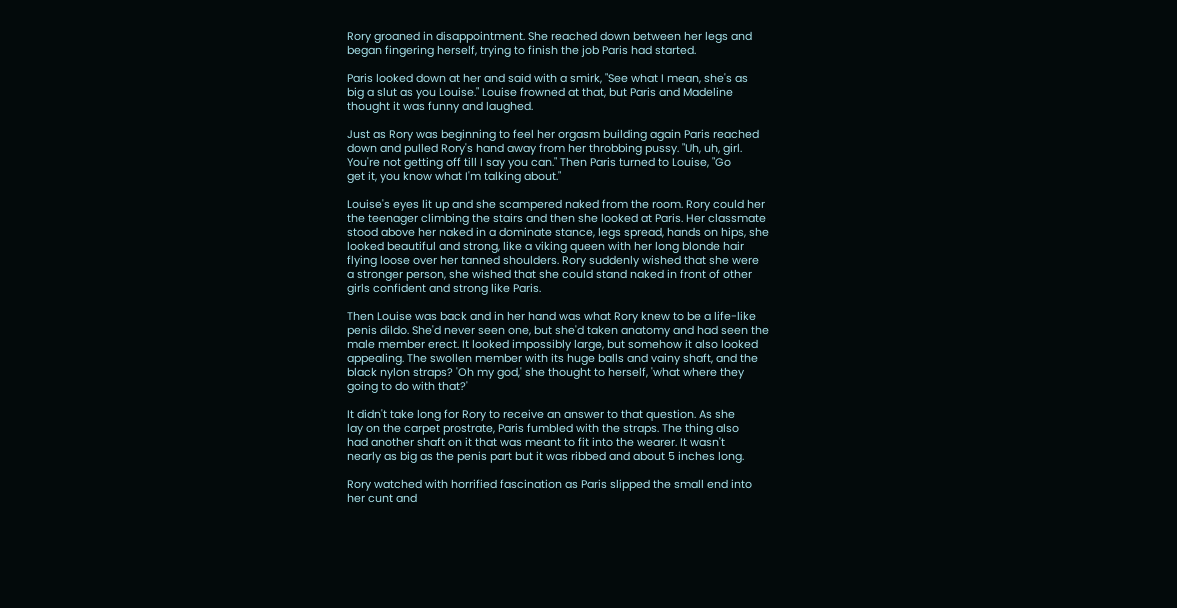Rory groaned in disappointment. She reached down between her legs and
began fingering herself, trying to finish the job Paris had started.

Paris looked down at her and said with a smirk, "See what I mean, she's as
big a slut as you Louise." Louise frowned at that, but Paris and Madeline
thought it was funny and laughed.

Just as Rory was beginning to feel her orgasm building again Paris reached
down and pulled Rory's hand away from her throbbing pussy. "Uh, uh, girl.
You're not getting off till I say you can." Then Paris turned to Louise, "Go
get it, you know what I'm talking about."

Louise's eyes lit up and she scampered naked from the room. Rory could her
the teenager climbing the stairs and then she looked at Paris. Her classmate
stood above her naked in a dominate stance, legs spread, hands on hips, she
looked beautiful and strong, like a viking queen with her long blonde hair
flying loose over her tanned shoulders. Rory suddenly wished that she were
a stronger person, she wished that she could stand naked in front of other
girls confident and strong like Paris.

Then Louise was back and in her hand was what Rory knew to be a life-like
penis dildo. She'd never seen one, but she'd taken anatomy and had seen the
male member erect. It looked impossibly large, but somehow it also looked
appealing. The swollen member with its huge balls and vainy shaft, and the
black nylon straps? 'Oh my god,' she thought to herself, 'what where they
going to do with that?'

It didn't take long for Rory to receive an answer to that question. As she
lay on the carpet prostrate, Paris fumbled with the straps. The thing also
had another shaft on it that was meant to fit into the wearer. It wasn't
nearly as big as the penis part but it was ribbed and about 5 inches long.

Rory watched with horrified fascination as Paris slipped the small end into
her cunt and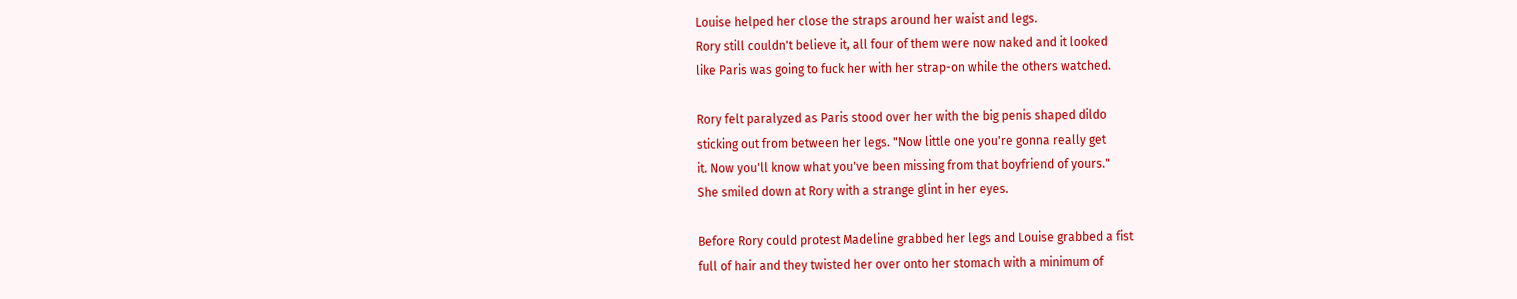Louise helped her close the straps around her waist and legs.
Rory still couldn't believe it, all four of them were now naked and it looked
like Paris was going to fuck her with her strap-on while the others watched.

Rory felt paralyzed as Paris stood over her with the big penis shaped dildo
sticking out from between her legs. "Now little one you're gonna really get
it. Now you'll know what you've been missing from that boyfriend of yours."
She smiled down at Rory with a strange glint in her eyes.

Before Rory could protest Madeline grabbed her legs and Louise grabbed a fist
full of hair and they twisted her over onto her stomach with a minimum of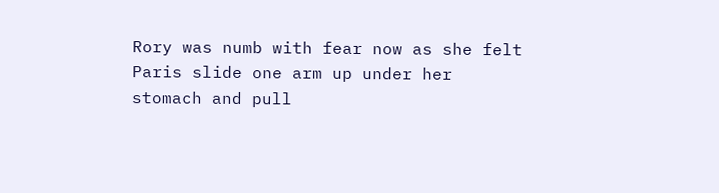Rory was numb with fear now as she felt Paris slide one arm up under her
stomach and pull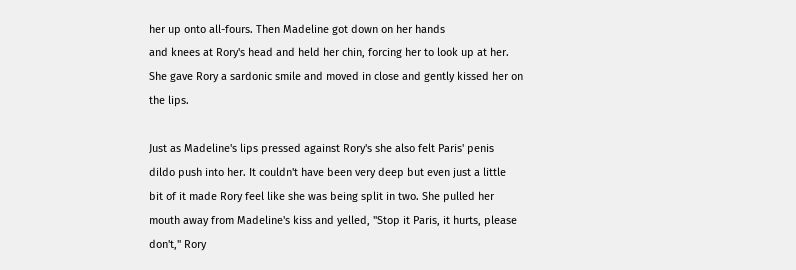her up onto all-fours. Then Madeline got down on her hands
and knees at Rory's head and held her chin, forcing her to look up at her.
She gave Rory a sardonic smile and moved in close and gently kissed her on
the lips.

Just as Madeline's lips pressed against Rory's she also felt Paris' penis
dildo push into her. It couldn't have been very deep but even just a little
bit of it made Rory feel like she was being split in two. She pulled her
mouth away from Madeline's kiss and yelled, "Stop it Paris, it hurts, please
don't," Rory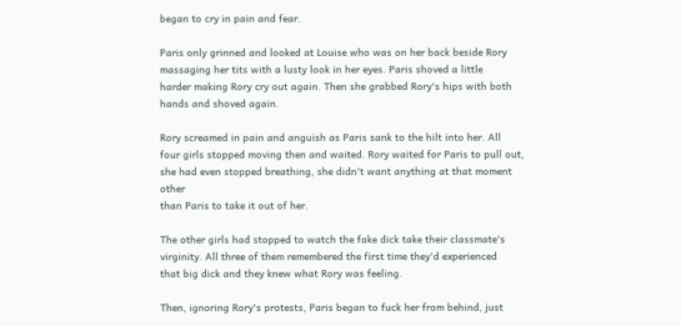began to cry in pain and fear.

Paris only grinned and looked at Louise who was on her back beside Rory
massaging her tits with a lusty look in her eyes. Paris shoved a little
harder making Rory cry out again. Then she grabbed Rory's hips with both
hands and shoved again.

Rory screamed in pain and anguish as Paris sank to the hilt into her. All
four girls stopped moving then and waited. Rory waited for Paris to pull out,
she had even stopped breathing, she didn't want anything at that moment other
than Paris to take it out of her.

The other girls had stopped to watch the fake dick take their classmate's
virginity. All three of them remembered the first time they'd experienced
that big dick and they knew what Rory was feeling.

Then, ignoring Rory's protests, Paris began to fuck her from behind, just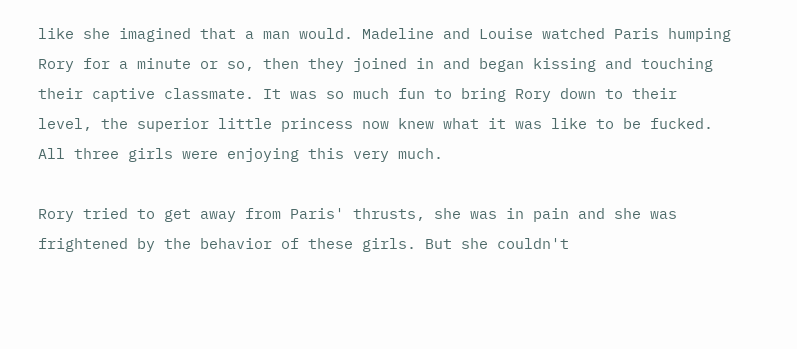like she imagined that a man would. Madeline and Louise watched Paris humping
Rory for a minute or so, then they joined in and began kissing and touching
their captive classmate. It was so much fun to bring Rory down to their
level, the superior little princess now knew what it was like to be fucked.
All three girls were enjoying this very much.

Rory tried to get away from Paris' thrusts, she was in pain and she was
frightened by the behavior of these girls. But she couldn't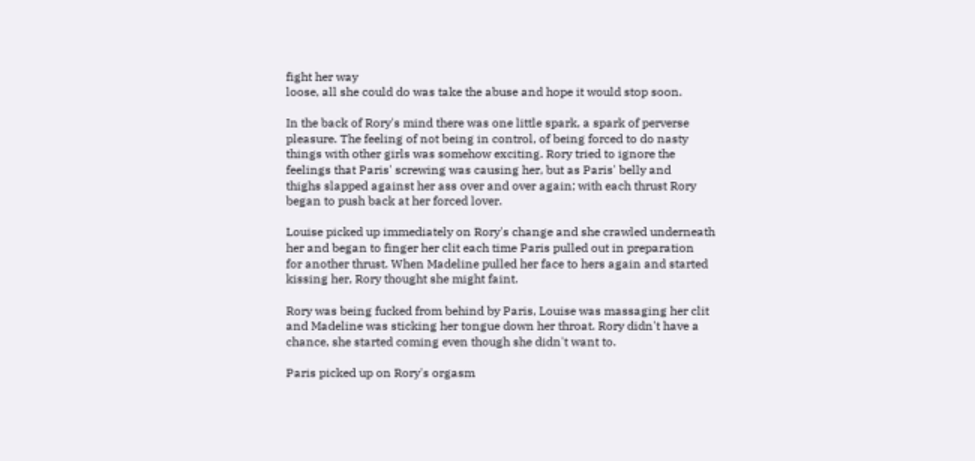fight her way
loose, all she could do was take the abuse and hope it would stop soon.

In the back of Rory's mind there was one little spark, a spark of perverse
pleasure. The feeling of not being in control, of being forced to do nasty
things with other girls was somehow exciting. Rory tried to ignore the
feelings that Paris' screwing was causing her, but as Paris' belly and
thighs slapped against her ass over and over again; with each thrust Rory
began to push back at her forced lover.

Louise picked up immediately on Rory's change and she crawled underneath
her and began to finger her clit each time Paris pulled out in preparation
for another thrust. When Madeline pulled her face to hers again and started
kissing her, Rory thought she might faint.

Rory was being fucked from behind by Paris, Louise was massaging her clit
and Madeline was sticking her tongue down her throat. Rory didn't have a
chance, she started coming even though she didn't want to.

Paris picked up on Rory's orgasm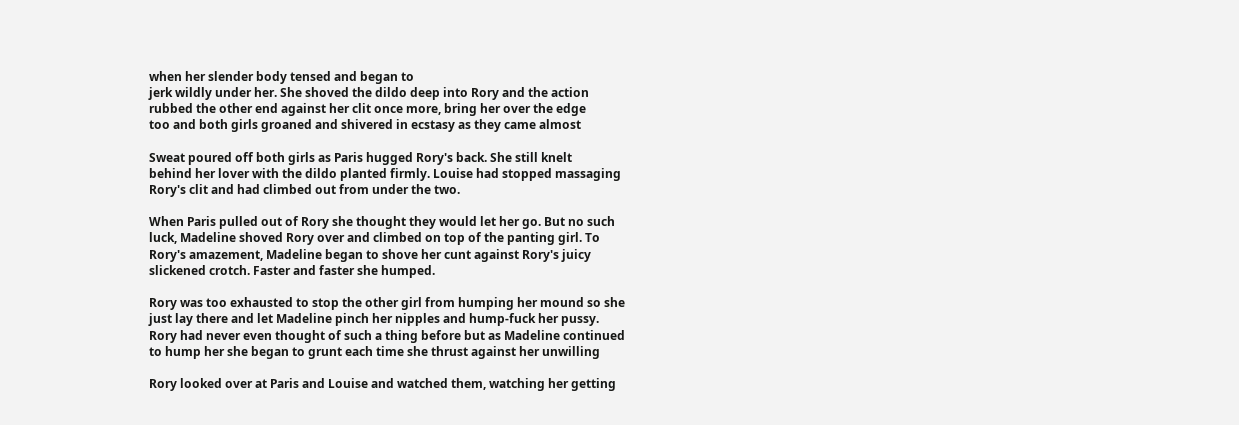when her slender body tensed and began to
jerk wildly under her. She shoved the dildo deep into Rory and the action
rubbed the other end against her clit once more, bring her over the edge
too and both girls groaned and shivered in ecstasy as they came almost

Sweat poured off both girls as Paris hugged Rory's back. She still knelt
behind her lover with the dildo planted firmly. Louise had stopped massaging
Rory's clit and had climbed out from under the two.

When Paris pulled out of Rory she thought they would let her go. But no such
luck, Madeline shoved Rory over and climbed on top of the panting girl. To
Rory's amazement, Madeline began to shove her cunt against Rory's juicy
slickened crotch. Faster and faster she humped.

Rory was too exhausted to stop the other girl from humping her mound so she
just lay there and let Madeline pinch her nipples and hump-fuck her pussy.
Rory had never even thought of such a thing before but as Madeline continued
to hump her she began to grunt each time she thrust against her unwilling

Rory looked over at Paris and Louise and watched them, watching her getting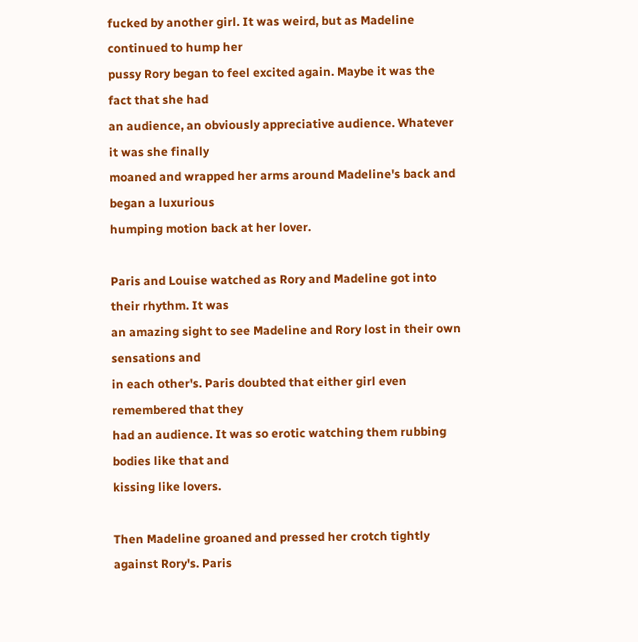fucked by another girl. It was weird, but as Madeline continued to hump her
pussy Rory began to feel excited again. Maybe it was the fact that she had
an audience, an obviously appreciative audience. Whatever it was she finally
moaned and wrapped her arms around Madeline's back and began a luxurious
humping motion back at her lover.

Paris and Louise watched as Rory and Madeline got into their rhythm. It was
an amazing sight to see Madeline and Rory lost in their own sensations and
in each other's. Paris doubted that either girl even remembered that they
had an audience. It was so erotic watching them rubbing bodies like that and
kissing like lovers.

Then Madeline groaned and pressed her crotch tightly against Rory's. Paris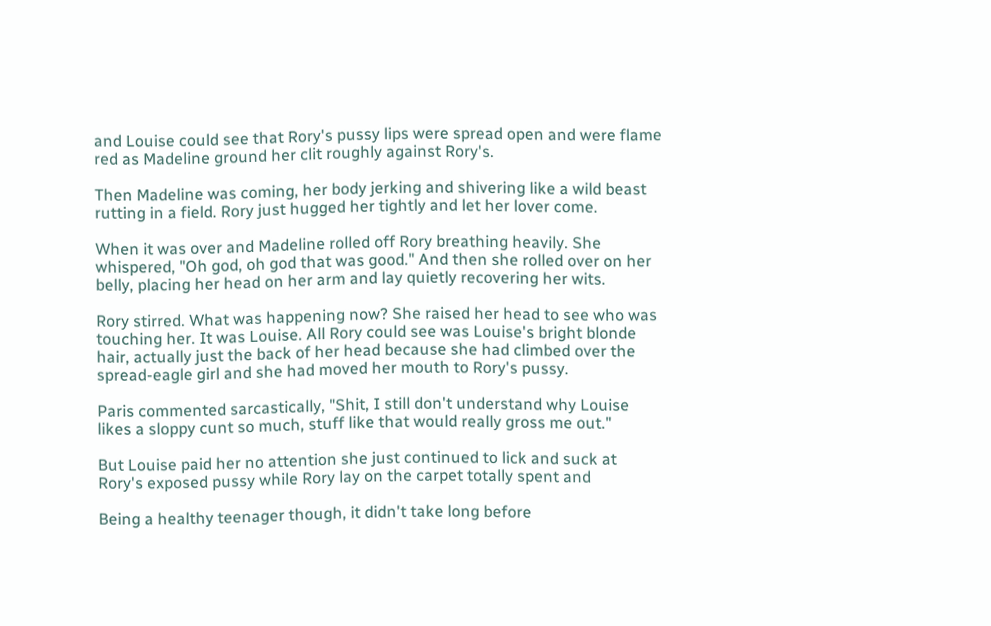and Louise could see that Rory's pussy lips were spread open and were flame
red as Madeline ground her clit roughly against Rory's.

Then Madeline was coming, her body jerking and shivering like a wild beast
rutting in a field. Rory just hugged her tightly and let her lover come.

When it was over and Madeline rolled off Rory breathing heavily. She
whispered, "Oh god, oh god that was good." And then she rolled over on her
belly, placing her head on her arm and lay quietly recovering her wits.

Rory stirred. What was happening now? She raised her head to see who was
touching her. It was Louise. All Rory could see was Louise's bright blonde
hair, actually just the back of her head because she had climbed over the
spread-eagle girl and she had moved her mouth to Rory's pussy.

Paris commented sarcastically, "Shit, I still don't understand why Louise
likes a sloppy cunt so much, stuff like that would really gross me out."

But Louise paid her no attention she just continued to lick and suck at
Rory's exposed pussy while Rory lay on the carpet totally spent and

Being a healthy teenager though, it didn't take long before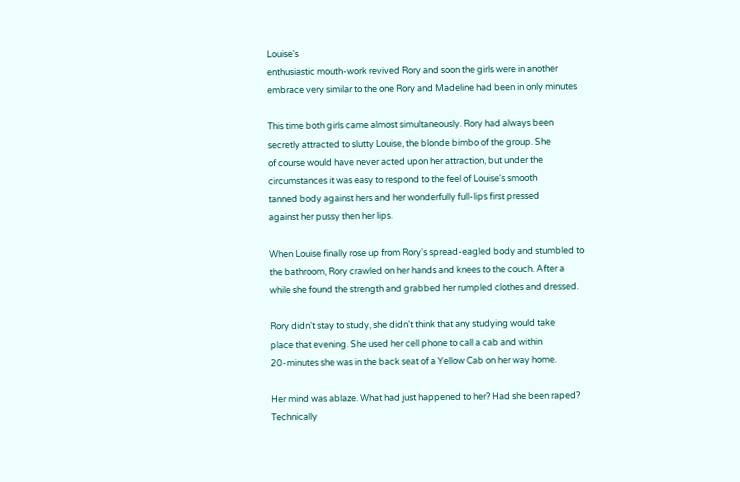Louise's
enthusiastic mouth-work revived Rory and soon the girls were in another
embrace very similar to the one Rory and Madeline had been in only minutes

This time both girls came almost simultaneously. Rory had always been
secretly attracted to slutty Louise, the blonde bimbo of the group. She
of course would have never acted upon her attraction, but under the
circumstances it was easy to respond to the feel of Louise's smooth
tanned body against hers and her wonderfully full-lips first pressed
against her pussy then her lips.

When Louise finally rose up from Rory's spread-eagled body and stumbled to
the bathroom, Rory crawled on her hands and knees to the couch. After a
while she found the strength and grabbed her rumpled clothes and dressed.

Rory didn't stay to study, she didn't think that any studying would take
place that evening. She used her cell phone to call a cab and within
20-minutes she was in the back seat of a Yellow Cab on her way home.

Her mind was ablaze. What had just happened to her? Had she been raped?
Technically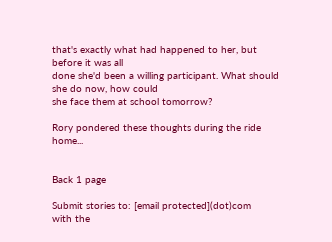that's exactly what had happened to her, but before it was all
done she'd been a willing participant. What should she do now, how could
she face them at school tomorrow?

Rory pondered these thoughts during the ride home...


Back 1 page

Submit stories to: [email protected](dot)com
with the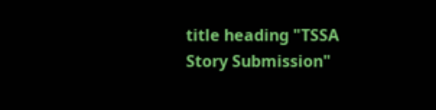title heading "TSSA Story Submission"